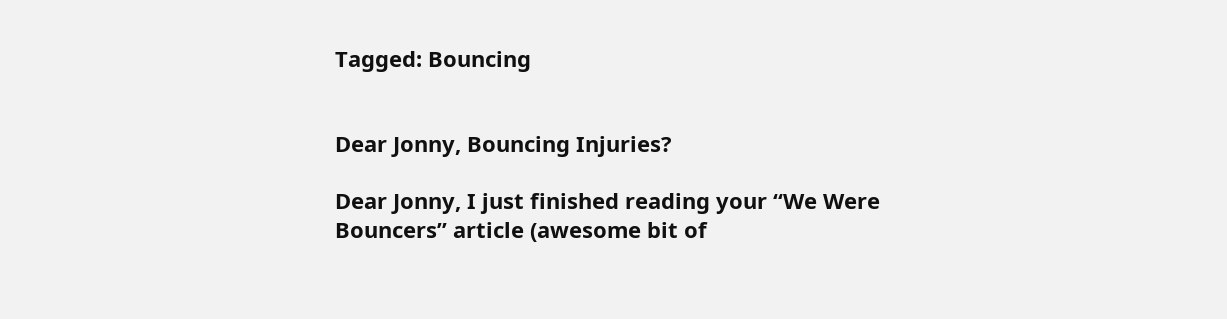Tagged: Bouncing


Dear Jonny, Bouncing Injuries?

Dear Jonny, I just finished reading your “We Were Bouncers” article (awesome bit of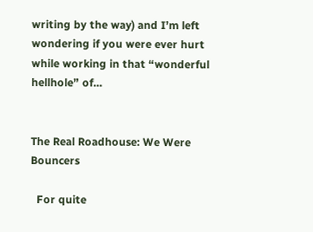writing by the way) and I’m left wondering if you were ever hurt while working in that “wonderful hellhole” of...


The Real Roadhouse: We Were Bouncers

  For quite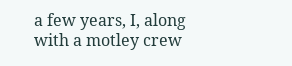a few years, I, along with a motley crew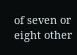of seven or eight other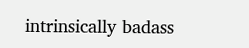intrinsically badass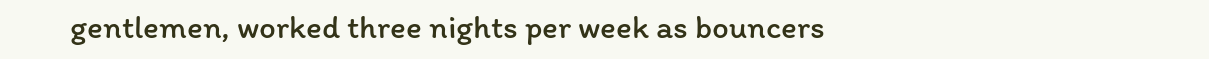gentlemen, worked three nights per week as bouncers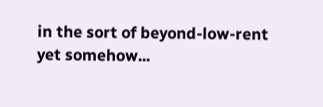in the sort of beyond-low-rent yet somehow...